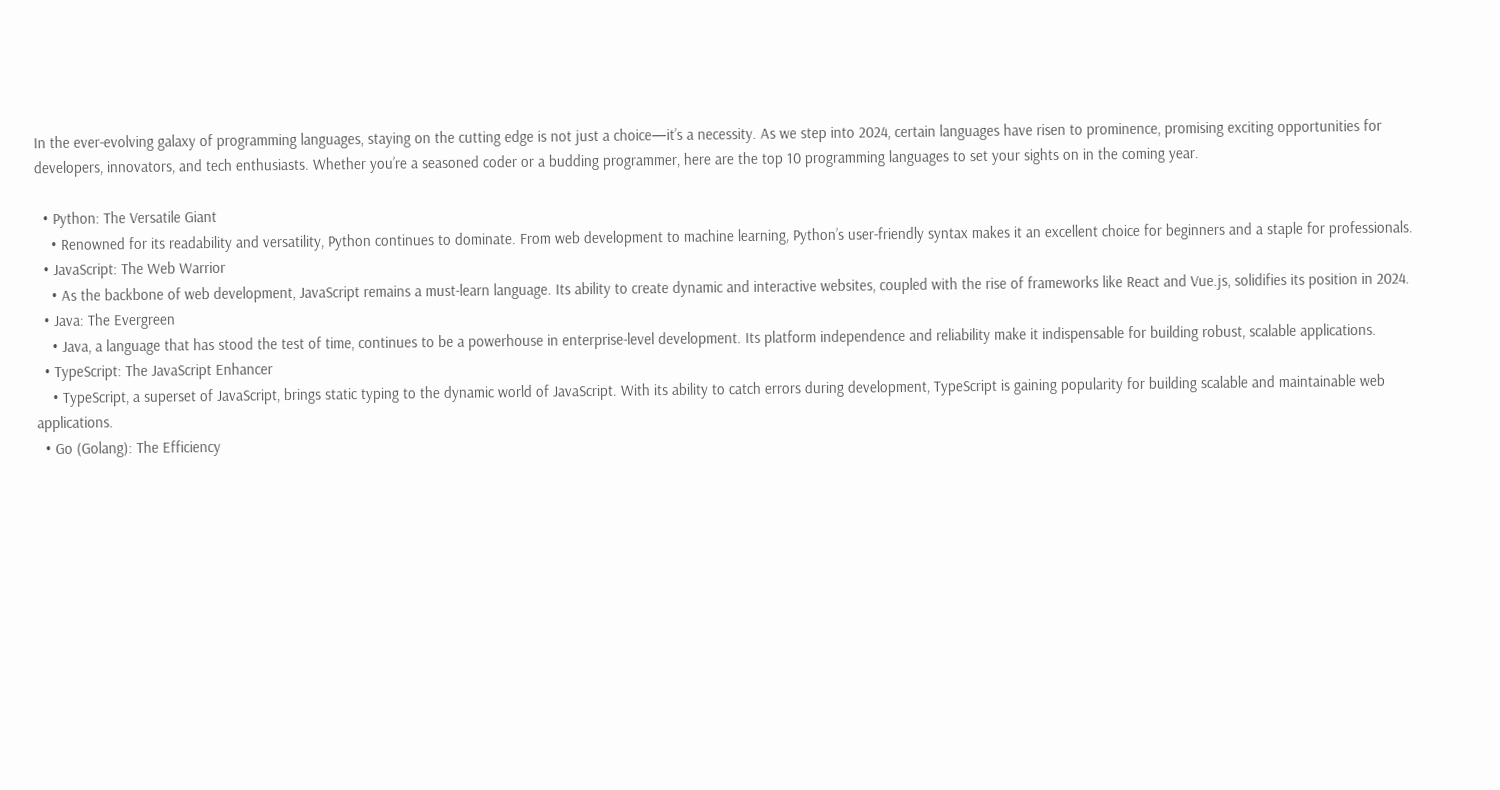In the ever-evolving galaxy of programming languages, staying on the cutting edge is not just a choice—it’s a necessity. As we step into 2024, certain languages have risen to prominence, promising exciting opportunities for developers, innovators, and tech enthusiasts. Whether you’re a seasoned coder or a budding programmer, here are the top 10 programming languages to set your sights on in the coming year.

  • Python: The Versatile Giant
    • Renowned for its readability and versatility, Python continues to dominate. From web development to machine learning, Python’s user-friendly syntax makes it an excellent choice for beginners and a staple for professionals.
  • JavaScript: The Web Warrior
    • As the backbone of web development, JavaScript remains a must-learn language. Its ability to create dynamic and interactive websites, coupled with the rise of frameworks like React and Vue.js, solidifies its position in 2024.
  • Java: The Evergreen
    • Java, a language that has stood the test of time, continues to be a powerhouse in enterprise-level development. Its platform independence and reliability make it indispensable for building robust, scalable applications.
  • TypeScript: The JavaScript Enhancer
    • TypeScript, a superset of JavaScript, brings static typing to the dynamic world of JavaScript. With its ability to catch errors during development, TypeScript is gaining popularity for building scalable and maintainable web applications.
  • Go (Golang): The Efficiency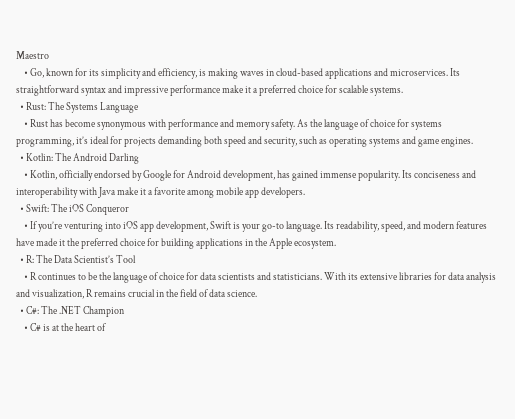Maestro
    • Go, known for its simplicity and efficiency, is making waves in cloud-based applications and microservices. Its straightforward syntax and impressive performance make it a preferred choice for scalable systems.
  • Rust: The Systems Language
    • Rust has become synonymous with performance and memory safety. As the language of choice for systems programming, it’s ideal for projects demanding both speed and security, such as operating systems and game engines.
  • Kotlin: The Android Darling
    • Kotlin, officially endorsed by Google for Android development, has gained immense popularity. Its conciseness and interoperability with Java make it a favorite among mobile app developers.
  • Swift: The iOS Conqueror
    • If you’re venturing into iOS app development, Swift is your go-to language. Its readability, speed, and modern features have made it the preferred choice for building applications in the Apple ecosystem.
  • R: The Data Scientist’s Tool
    • R continues to be the language of choice for data scientists and statisticians. With its extensive libraries for data analysis and visualization, R remains crucial in the field of data science.
  • C#: The .NET Champion
    • C# is at the heart of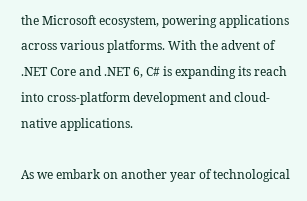the Microsoft ecosystem, powering applications across various platforms. With the advent of .NET Core and .NET 6, C# is expanding its reach into cross-platform development and cloud-native applications.

As we embark on another year of technological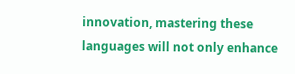innovation, mastering these languages will not only enhance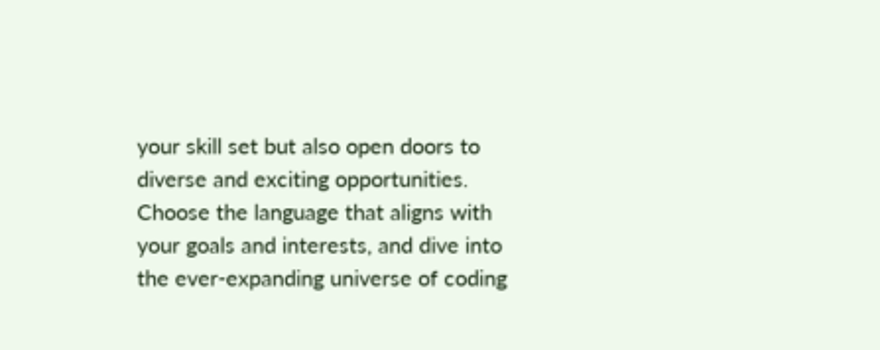your skill set but also open doors to diverse and exciting opportunities. Choose the language that aligns with your goals and interests, and dive into the ever-expanding universe of coding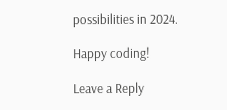possibilities in 2024.

Happy coding!

Leave a Reply